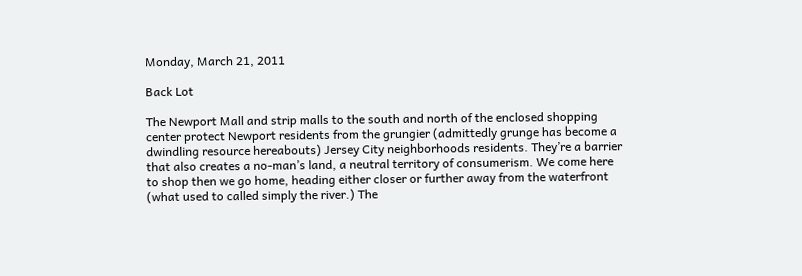Monday, March 21, 2011

Back Lot

The Newport Mall and strip malls to the south and north of the enclosed shopping center protect Newport residents from the grungier (admittedly grunge has become a dwindling resource hereabouts) Jersey City neighborhoods residents. They’re a barrier that also creates a no-man’s land, a neutral territory of consumerism. We come here to shop then we go home, heading either closer or further away from the waterfront (what used to called simply the river.) The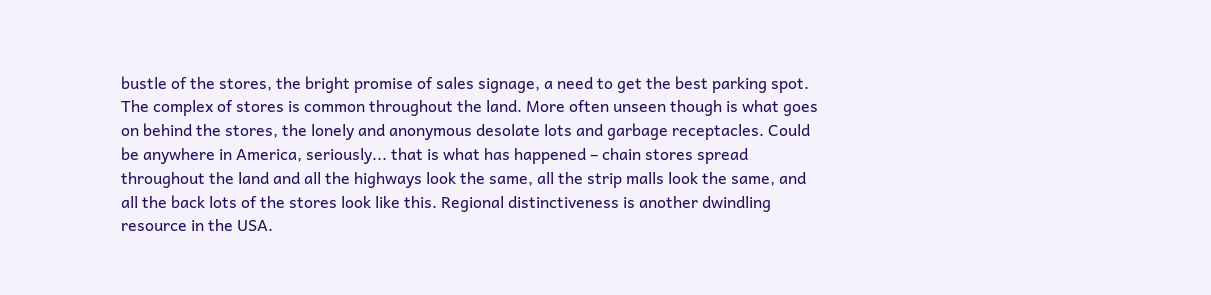bustle of the stores, the bright promise of sales signage, a need to get the best parking spot. The complex of stores is common throughout the land. More often unseen though is what goes on behind the stores, the lonely and anonymous desolate lots and garbage receptacles. Could be anywhere in America, seriously... that is what has happened – chain stores spread throughout the land and all the highways look the same, all the strip malls look the same, and all the back lots of the stores look like this. Regional distinctiveness is another dwindling resource in the USA.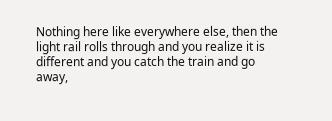Nothing here like everywhere else, then the light rail rolls through and you realize it is different and you catch the train and go away,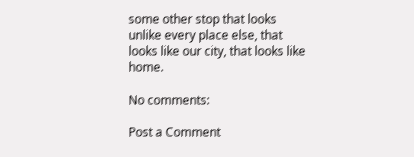some other stop that looks unlike every place else, that looks like our city, that looks like home.

No comments:

Post a Comment